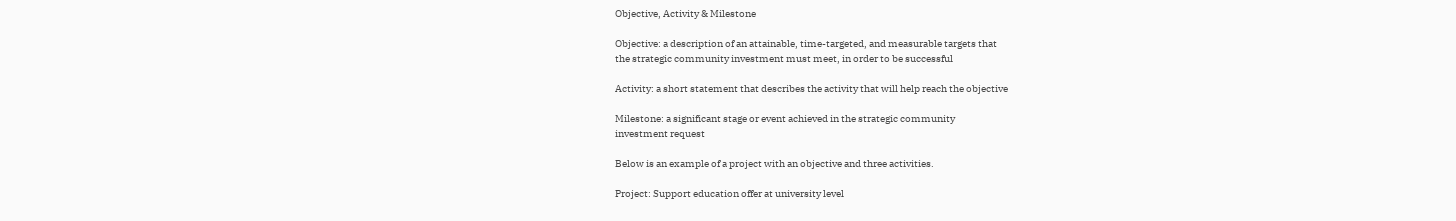Objective, Activity & Milestone

Objective: a description of an attainable, time-targeted, and measurable targets that
the strategic community investment must meet, in order to be successful

Activity: a short statement that describes the activity that will help reach the objective

Milestone: a significant stage or event achieved in the strategic community
investment request

Below is an example of a project with an objective and three activities.

Project: Support education offer at university level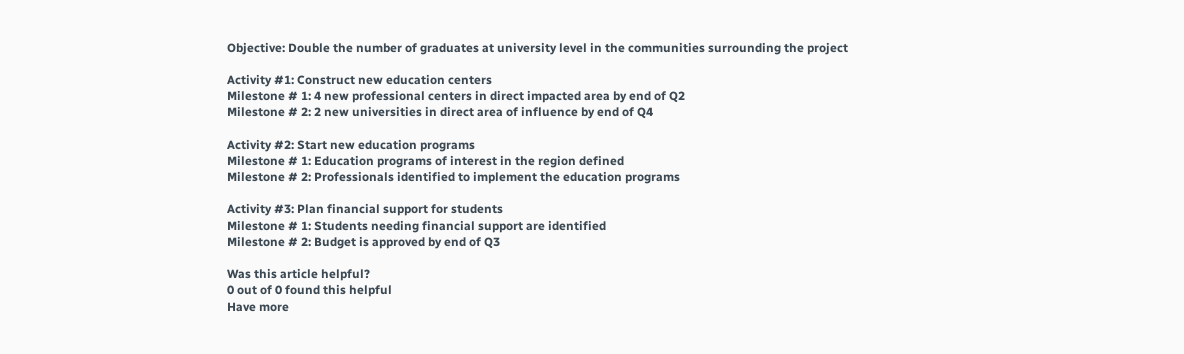Objective: Double the number of graduates at university level in the communities surrounding the project

Activity #1: Construct new education centers
Milestone # 1: 4 new professional centers in direct impacted area by end of Q2
Milestone # 2: 2 new universities in direct area of influence by end of Q4

Activity #2: Start new education programs
Milestone # 1: Education programs of interest in the region defined
Milestone # 2: Professionals identified to implement the education programs

Activity #3: Plan financial support for students
Milestone # 1: Students needing financial support are identified
Milestone # 2: Budget is approved by end of Q3

Was this article helpful?
0 out of 0 found this helpful
Have more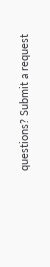questions? Submit a request